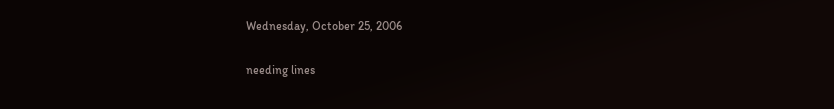Wednesday, October 25, 2006

needing lines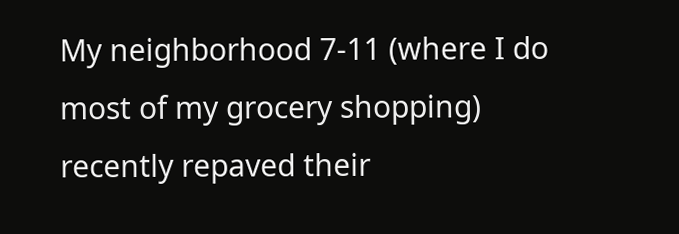My neighborhood 7-11 (where I do most of my grocery shopping) recently repaved their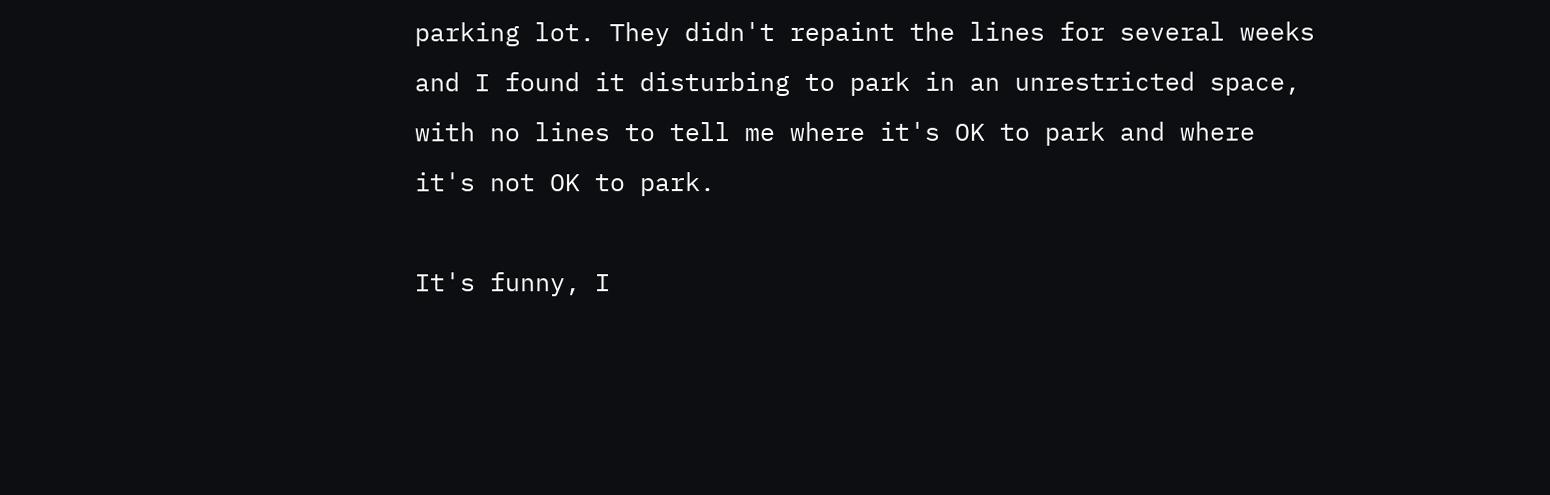parking lot. They didn't repaint the lines for several weeks and I found it disturbing to park in an unrestricted space, with no lines to tell me where it's OK to park and where it's not OK to park.

It's funny, I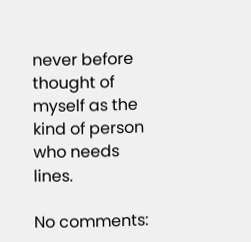never before thought of myself as the kind of person who needs lines.

No comments: